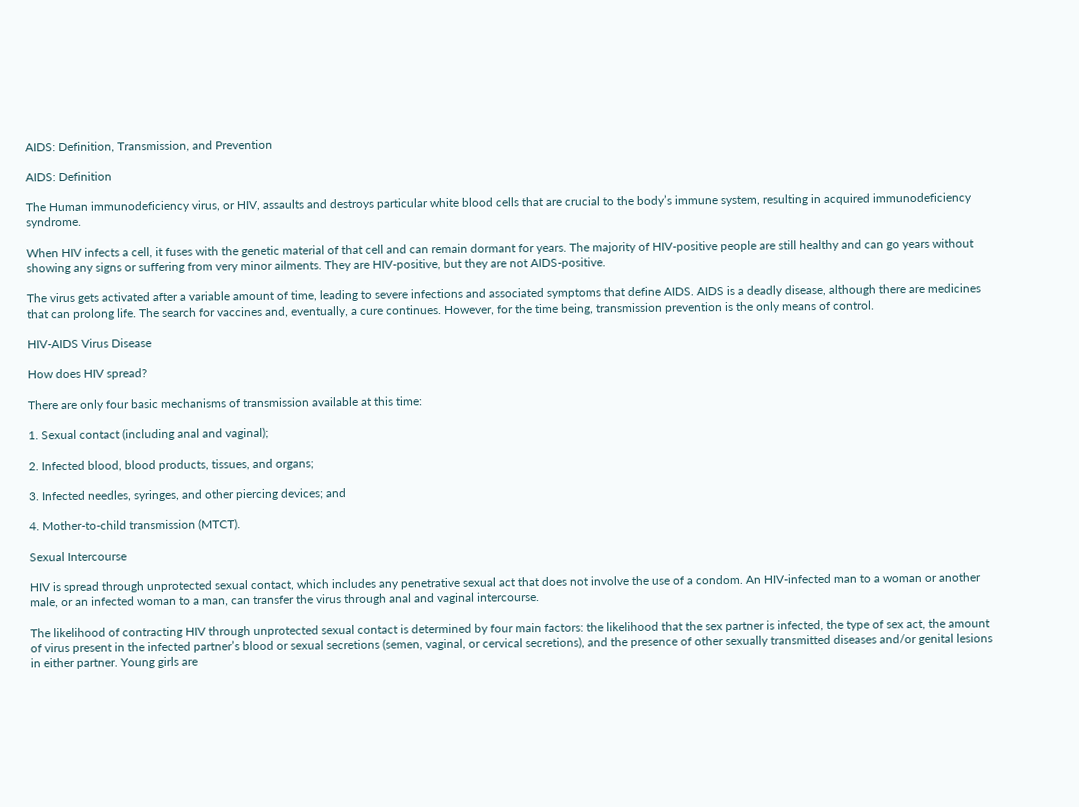AIDS: Definition, Transmission, and Prevention

AIDS: Definition

The Human immunodeficiency virus, or HIV, assaults and destroys particular white blood cells that are crucial to the body’s immune system, resulting in acquired immunodeficiency syndrome.

When HIV infects a cell, it fuses with the genetic material of that cell and can remain dormant for years. The majority of HIV-positive people are still healthy and can go years without showing any signs or suffering from very minor ailments. They are HIV-positive, but they are not AIDS-positive.

The virus gets activated after a variable amount of time, leading to severe infections and associated symptoms that define AIDS. AIDS is a deadly disease, although there are medicines that can prolong life. The search for vaccines and, eventually, a cure continues. However, for the time being, transmission prevention is the only means of control.

HIV-AIDS Virus Disease

How does HIV spread?

There are only four basic mechanisms of transmission available at this time:

1. Sexual contact (including anal and vaginal);

2. Infected blood, blood products, tissues, and organs;

3. Infected needles, syringes, and other piercing devices; and

4. Mother-to-child transmission (MTCT).

Sexual Intercourse

HIV is spread through unprotected sexual contact, which includes any penetrative sexual act that does not involve the use of a condom. An HIV-infected man to a woman or another male, or an infected woman to a man, can transfer the virus through anal and vaginal intercourse.

The likelihood of contracting HIV through unprotected sexual contact is determined by four main factors: the likelihood that the sex partner is infected, the type of sex act, the amount of virus present in the infected partner’s blood or sexual secretions (semen, vaginal, or cervical secretions), and the presence of other sexually transmitted diseases and/or genital lesions in either partner. Young girls are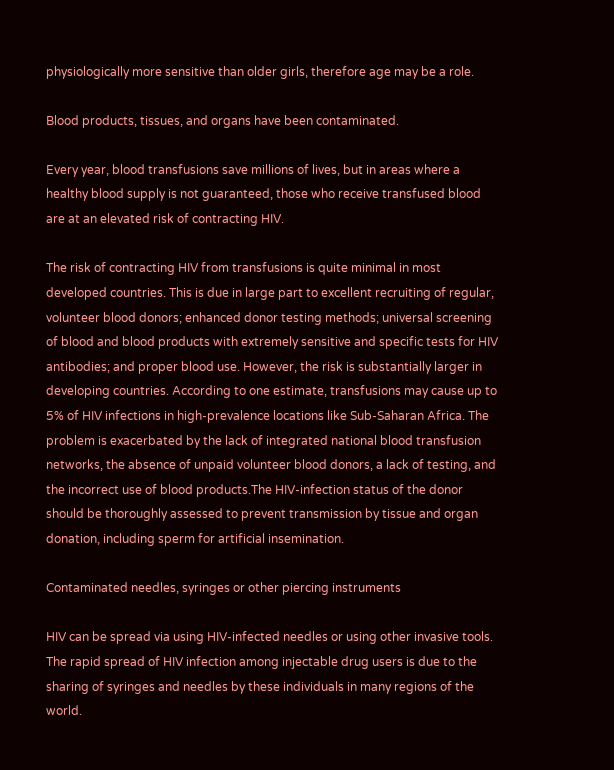physiologically more sensitive than older girls, therefore age may be a role.

Blood products, tissues, and organs have been contaminated.

Every year, blood transfusions save millions of lives, but in areas where a healthy blood supply is not guaranteed, those who receive transfused blood are at an elevated risk of contracting HIV.

The risk of contracting HIV from transfusions is quite minimal in most developed countries. This is due in large part to excellent recruiting of regular, volunteer blood donors; enhanced donor testing methods; universal screening of blood and blood products with extremely sensitive and specific tests for HIV antibodies; and proper blood use. However, the risk is substantially larger in developing countries. According to one estimate, transfusions may cause up to 5% of HIV infections in high-prevalence locations like Sub-Saharan Africa. The problem is exacerbated by the lack of integrated national blood transfusion networks, the absence of unpaid volunteer blood donors, a lack of testing, and the incorrect use of blood products.The HIV-infection status of the donor should be thoroughly assessed to prevent transmission by tissue and organ donation, including sperm for artificial insemination.

Contaminated needles, syringes or other piercing instruments

HIV can be spread via using HIV-infected needles or using other invasive tools. The rapid spread of HIV infection among injectable drug users is due to the sharing of syringes and needles by these individuals in many regions of the world.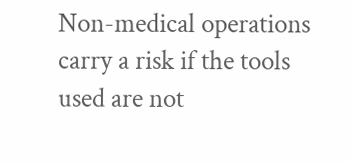Non-medical operations carry a risk if the tools used are not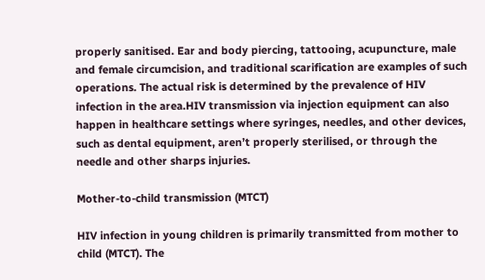properly sanitised. Ear and body piercing, tattooing, acupuncture, male and female circumcision, and traditional scarification are examples of such operations. The actual risk is determined by the prevalence of HIV infection in the area.HIV transmission via injection equipment can also happen in healthcare settings where syringes, needles, and other devices, such as dental equipment, aren’t properly sterilised, or through the needle and other sharps injuries.

Mother-to-child transmission (MTCT)

HIV infection in young children is primarily transmitted from mother to child (MTCT). The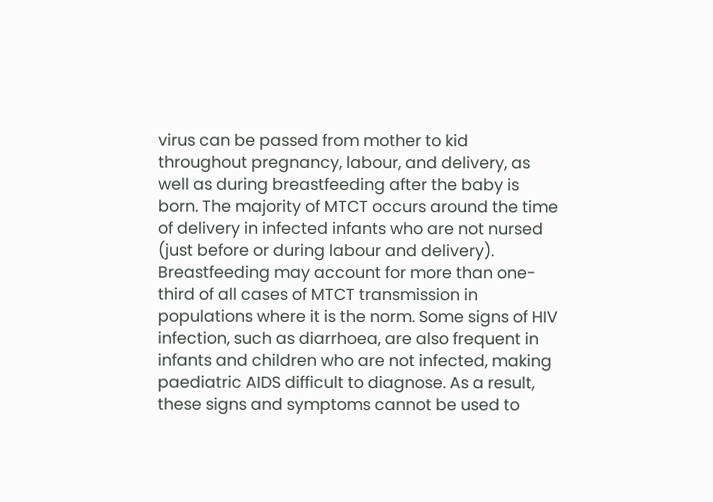virus can be passed from mother to kid throughout pregnancy, labour, and delivery, as well as during breastfeeding after the baby is born. The majority of MTCT occurs around the time of delivery in infected infants who are not nursed (just before or during labour and delivery). Breastfeeding may account for more than one-third of all cases of MTCT transmission in populations where it is the norm. Some signs of HIV infection, such as diarrhoea, are also frequent in infants and children who are not infected, making paediatric AIDS difficult to diagnose. As a result, these signs and symptoms cannot be used to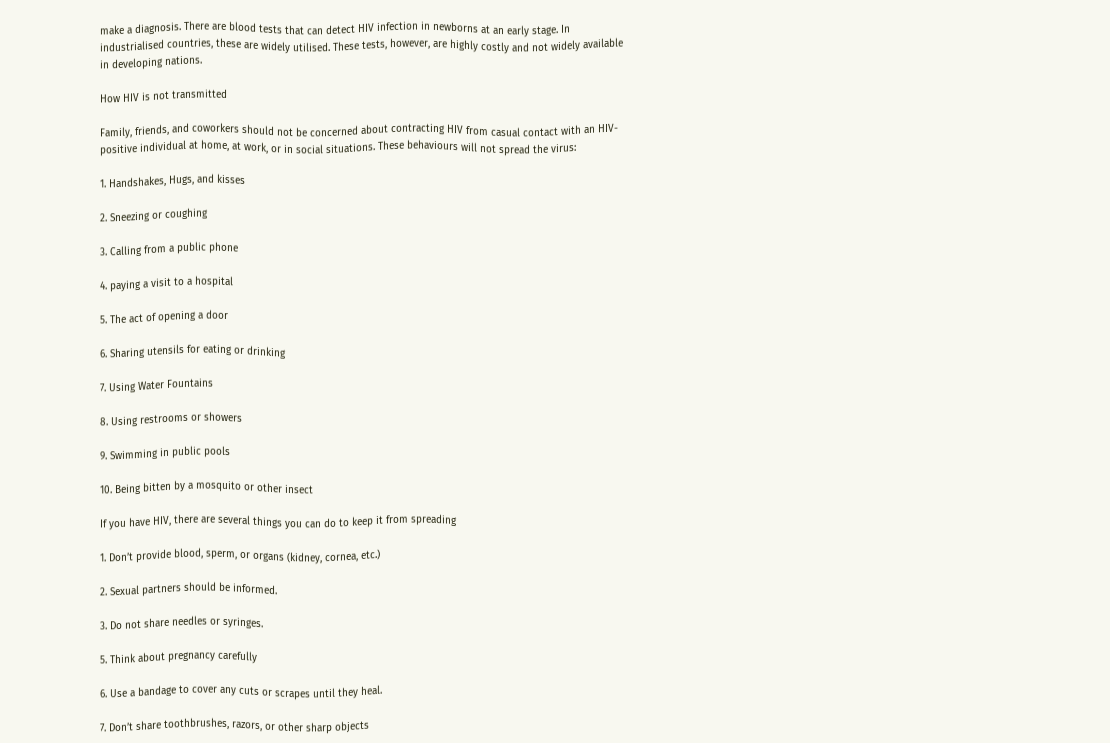make a diagnosis. There are blood tests that can detect HIV infection in newborns at an early stage. In industrialised countries, these are widely utilised. These tests, however, are highly costly and not widely available in developing nations.

How HIV is not transmitted

Family, friends, and coworkers should not be concerned about contracting HIV from casual contact with an HIV-positive individual at home, at work, or in social situations. These behaviours will not spread the virus:

1. Handshakes, Hugs, and kisses

2. Sneezing or coughing

3. Calling from a public phone

4. paying a visit to a hospital

5. The act of opening a door

6. Sharing utensils for eating or drinking

7. Using Water Fountains

8. Using restrooms or showers

9. Swimming in public pools

10. Being bitten by a mosquito or other insect

If you have HIV, there are several things you can do to keep it from spreading

1. Don’t provide blood, sperm, or organs (kidney, cornea, etc.)

2. Sexual partners should be informed.

3. Do not share needles or syringes.

5. Think about pregnancy carefully

6. Use a bandage to cover any cuts or scrapes until they heal.

7. Don’t share toothbrushes, razors, or other sharp objects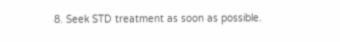8. Seek STD treatment as soon as possible.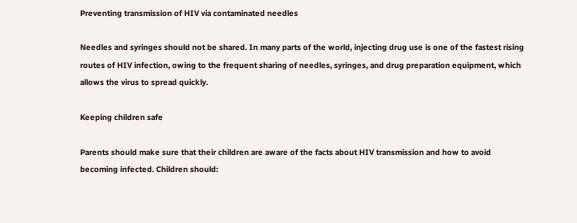Preventing transmission of HIV via contaminated needles

Needles and syringes should not be shared. In many parts of the world, injecting drug use is one of the fastest rising routes of HIV infection, owing to the frequent sharing of needles, syringes, and drug preparation equipment, which allows the virus to spread quickly.

Keeping children safe

Parents should make sure that their children are aware of the facts about HIV transmission and how to avoid becoming infected. Children should: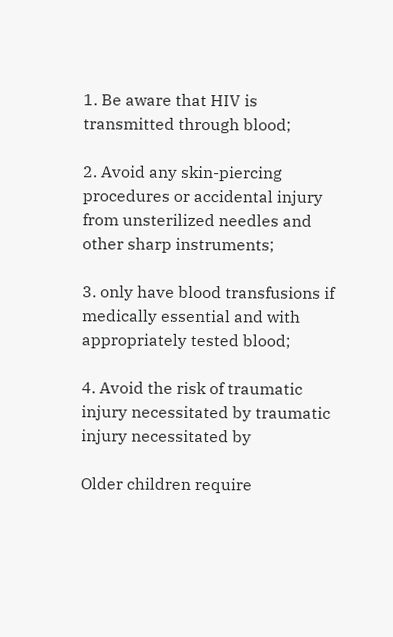1. Be aware that HIV is transmitted through blood;

2. Avoid any skin-piercing procedures or accidental injury from unsterilized needles and other sharp instruments;

3. only have blood transfusions if medically essential and with appropriately tested blood;

4. Avoid the risk of traumatic injury necessitated by traumatic injury necessitated by

Older children require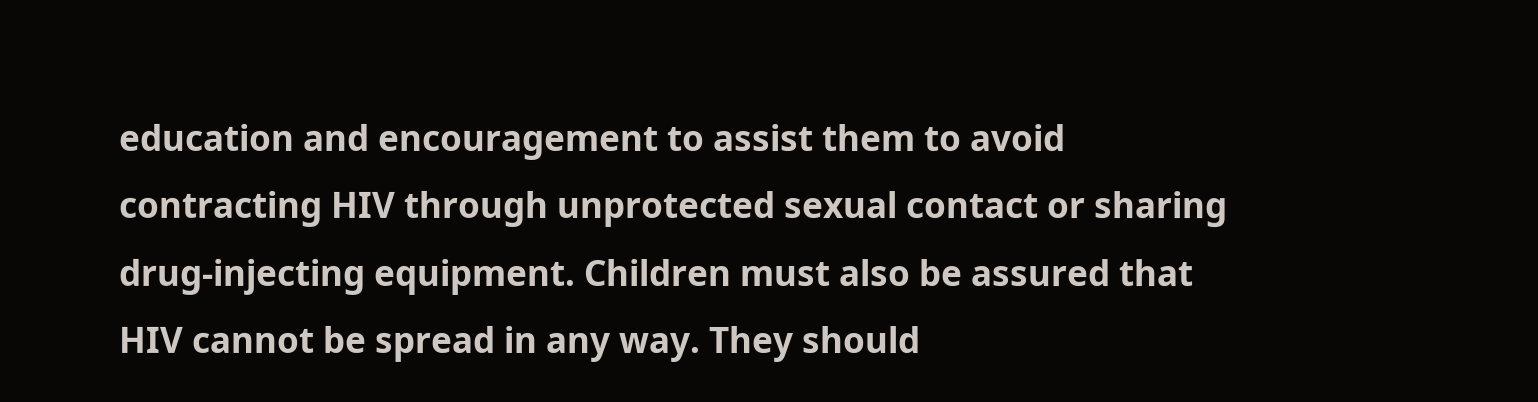education and encouragement to assist them to avoid contracting HIV through unprotected sexual contact or sharing drug-injecting equipment. Children must also be assured that HIV cannot be spread in any way. They should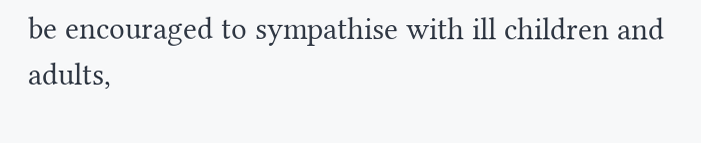be encouraged to sympathise with ill children and adults,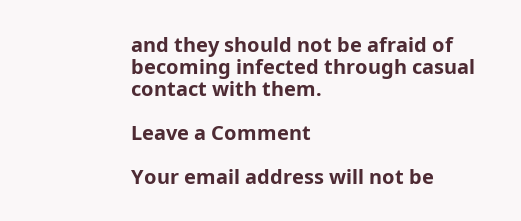and they should not be afraid of becoming infected through casual contact with them.

Leave a Comment

Your email address will not be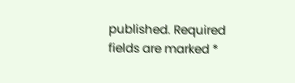published. Required fields are marked *